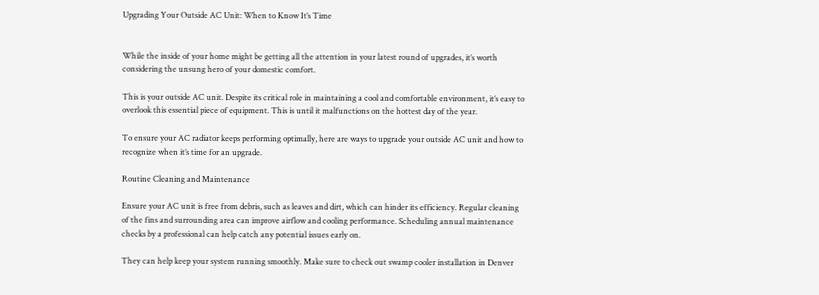Upgrading Your Outside AC Unit: When to Know It’s Time


While the inside of your home might be getting all the attention in your latest round of upgrades, it’s worth considering the unsung hero of your domestic comfort.

This is your outside AC unit. Despite its critical role in maintaining a cool and comfortable environment, it’s easy to overlook this essential piece of equipment. This is until it malfunctions on the hottest day of the year.

To ensure your AC radiator keeps performing optimally, here are ways to upgrade your outside AC unit and how to recognize when it’s time for an upgrade.

Routine Cleaning and Maintenance

Ensure your AC unit is free from debris, such as leaves and dirt, which can hinder its efficiency. Regular cleaning of the fins and surrounding area can improve airflow and cooling performance. Scheduling annual maintenance checks by a professional can help catch any potential issues early on.

They can help keep your system running smoothly. Make sure to check out swamp cooler installation in Denver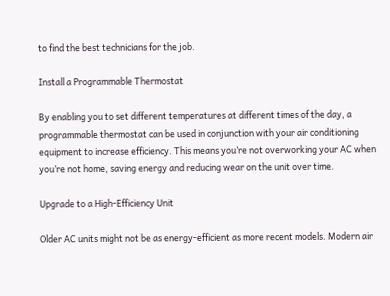to find the best technicians for the job.

Install a Programmable Thermostat

By enabling you to set different temperatures at different times of the day, a programmable thermostat can be used in conjunction with your air conditioning equipment to increase efficiency. This means you’re not overworking your AC when you’re not home, saving energy and reducing wear on the unit over time.

Upgrade to a High-Efficiency Unit

Older AC units might not be as energy-efficient as more recent models. Modern air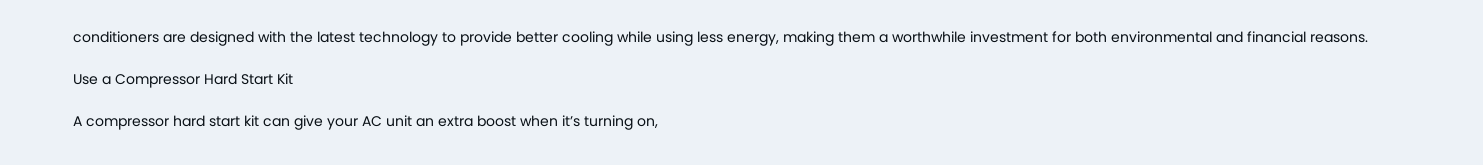conditioners are designed with the latest technology to provide better cooling while using less energy, making them a worthwhile investment for both environmental and financial reasons.

Use a Compressor Hard Start Kit

A compressor hard start kit can give your AC unit an extra boost when it’s turning on,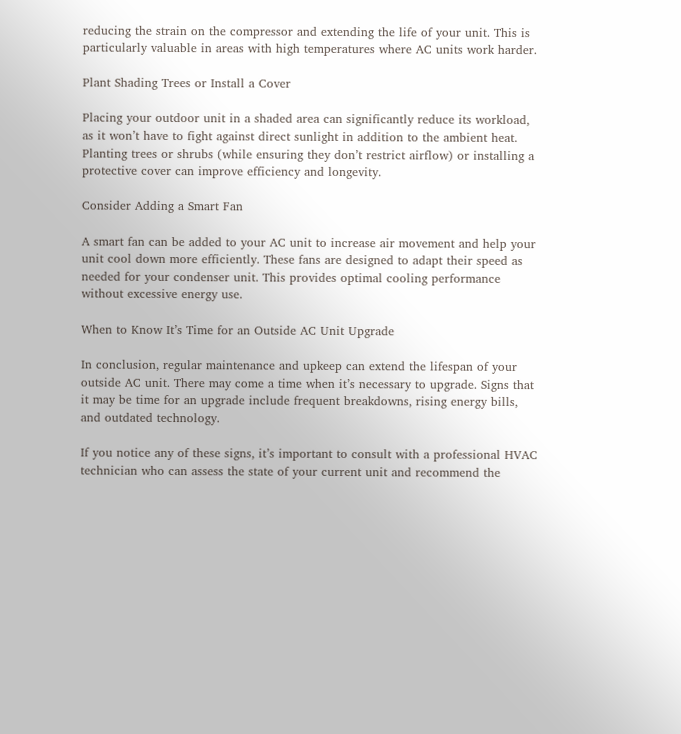reducing the strain on the compressor and extending the life of your unit. This is particularly valuable in areas with high temperatures where AC units work harder.

Plant Shading Trees or Install a Cover

Placing your outdoor unit in a shaded area can significantly reduce its workload, as it won’t have to fight against direct sunlight in addition to the ambient heat. Planting trees or shrubs (while ensuring they don’t restrict airflow) or installing a protective cover can improve efficiency and longevity.

Consider Adding a Smart Fan

A smart fan can be added to your AC unit to increase air movement and help your unit cool down more efficiently. These fans are designed to adapt their speed as needed for your condenser unit. This provides optimal cooling performance without excessive energy use.

When to Know It’s Time for an Outside AC Unit Upgrade

In conclusion, regular maintenance and upkeep can extend the lifespan of your outside AC unit. There may come a time when it’s necessary to upgrade. Signs that it may be time for an upgrade include frequent breakdowns, rising energy bills, and outdated technology.

If you notice any of these signs, it’s important to consult with a professional HVAC technician who can assess the state of your current unit and recommend the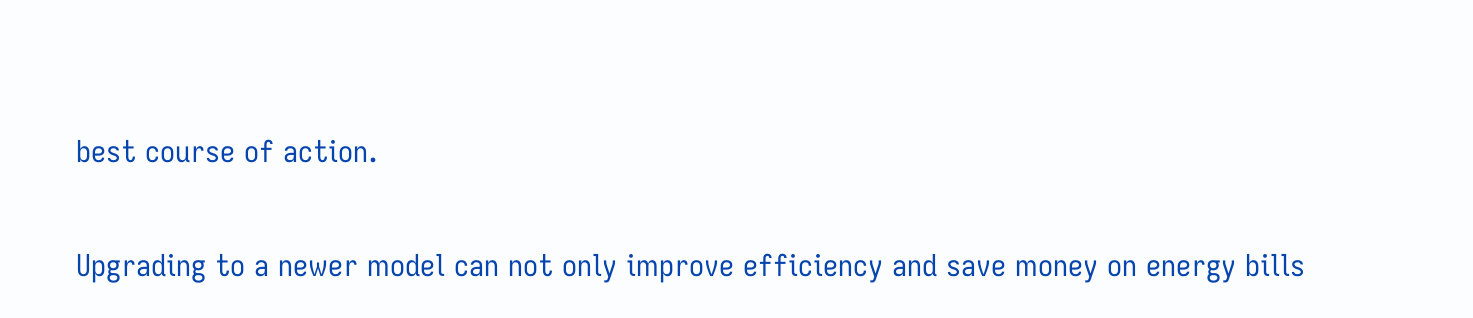best course of action.

Upgrading to a newer model can not only improve efficiency and save money on energy bills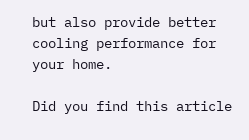but also provide better cooling performance for your home.

Did you find this article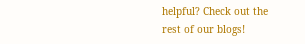helpful? Check out the rest of our blogs!